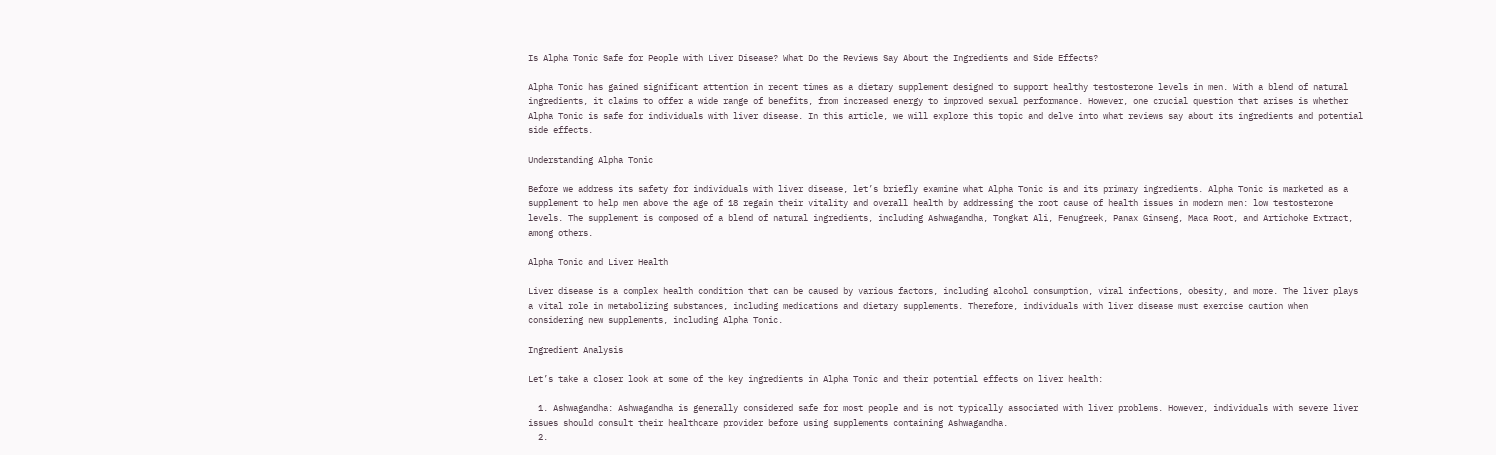Is Alpha Tonic Safe for People with Liver Disease? What Do the Reviews Say About the Ingredients and Side Effects?

Alpha Tonic has gained significant attention in recent times as a dietary supplement designed to support healthy testosterone levels in men. With a blend of natural ingredients, it claims to offer a wide range of benefits, from increased energy to improved sexual performance. However, one crucial question that arises is whether Alpha Tonic is safe for individuals with liver disease. In this article, we will explore this topic and delve into what reviews say about its ingredients and potential side effects.

Understanding Alpha Tonic

Before we address its safety for individuals with liver disease, let’s briefly examine what Alpha Tonic is and its primary ingredients. Alpha Tonic is marketed as a supplement to help men above the age of 18 regain their vitality and overall health by addressing the root cause of health issues in modern men: low testosterone levels. The supplement is composed of a blend of natural ingredients, including Ashwagandha, Tongkat Ali, Fenugreek, Panax Ginseng, Maca Root, and Artichoke Extract, among others.

Alpha Tonic and Liver Health

Liver disease is a complex health condition that can be caused by various factors, including alcohol consumption, viral infections, obesity, and more. The liver plays a vital role in metabolizing substances, including medications and dietary supplements. Therefore, individuals with liver disease must exercise caution when considering new supplements, including Alpha Tonic.

Ingredient Analysis

Let’s take a closer look at some of the key ingredients in Alpha Tonic and their potential effects on liver health:

  1. Ashwagandha: Ashwagandha is generally considered safe for most people and is not typically associated with liver problems. However, individuals with severe liver issues should consult their healthcare provider before using supplements containing Ashwagandha.
  2.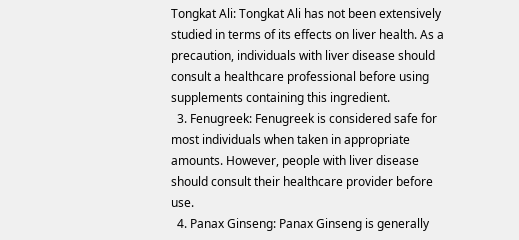Tongkat Ali: Tongkat Ali has not been extensively studied in terms of its effects on liver health. As a precaution, individuals with liver disease should consult a healthcare professional before using supplements containing this ingredient.
  3. Fenugreek: Fenugreek is considered safe for most individuals when taken in appropriate amounts. However, people with liver disease should consult their healthcare provider before use.
  4. Panax Ginseng: Panax Ginseng is generally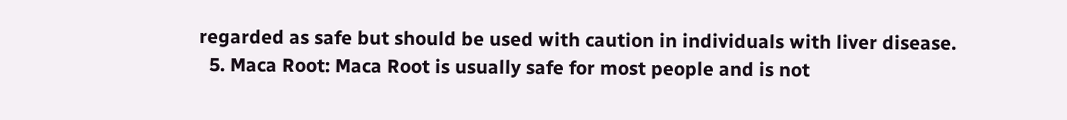regarded as safe but should be used with caution in individuals with liver disease.
  5. Maca Root: Maca Root is usually safe for most people and is not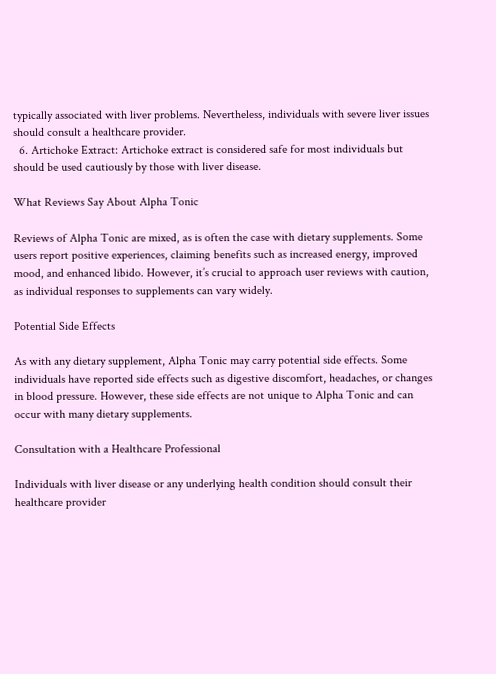typically associated with liver problems. Nevertheless, individuals with severe liver issues should consult a healthcare provider.
  6. Artichoke Extract: Artichoke extract is considered safe for most individuals but should be used cautiously by those with liver disease.

What Reviews Say About Alpha Tonic

Reviews of Alpha Tonic are mixed, as is often the case with dietary supplements. Some users report positive experiences, claiming benefits such as increased energy, improved mood, and enhanced libido. However, it’s crucial to approach user reviews with caution, as individual responses to supplements can vary widely.

Potential Side Effects

As with any dietary supplement, Alpha Tonic may carry potential side effects. Some individuals have reported side effects such as digestive discomfort, headaches, or changes in blood pressure. However, these side effects are not unique to Alpha Tonic and can occur with many dietary supplements.

Consultation with a Healthcare Professional

Individuals with liver disease or any underlying health condition should consult their healthcare provider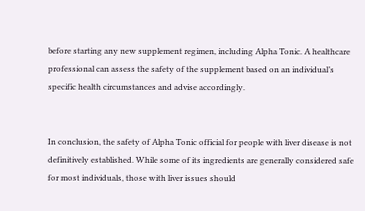before starting any new supplement regimen, including Alpha Tonic. A healthcare professional can assess the safety of the supplement based on an individual’s specific health circumstances and advise accordingly.


In conclusion, the safety of Alpha Tonic official for people with liver disease is not definitively established. While some of its ingredients are generally considered safe for most individuals, those with liver issues should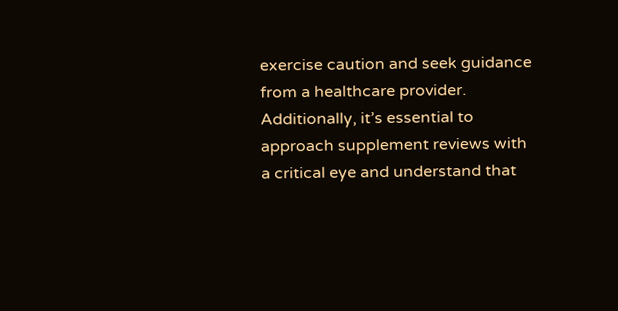exercise caution and seek guidance from a healthcare provider. Additionally, it’s essential to approach supplement reviews with a critical eye and understand that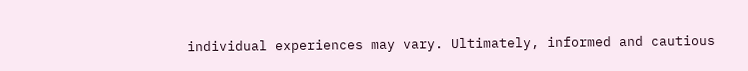individual experiences may vary. Ultimately, informed and cautious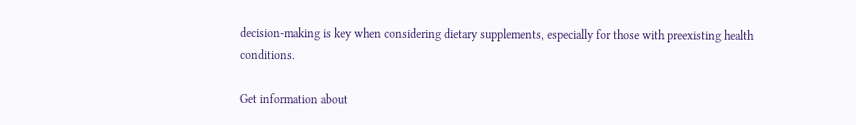decision-making is key when considering dietary supplements, especially for those with preexisting health conditions.

Get information about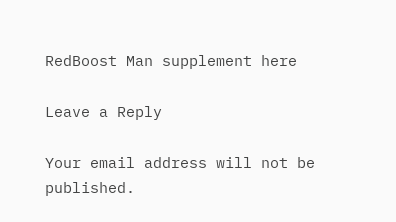RedBoost Man supplement here

Leave a Reply

Your email address will not be published.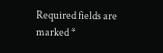Required fields are marked *